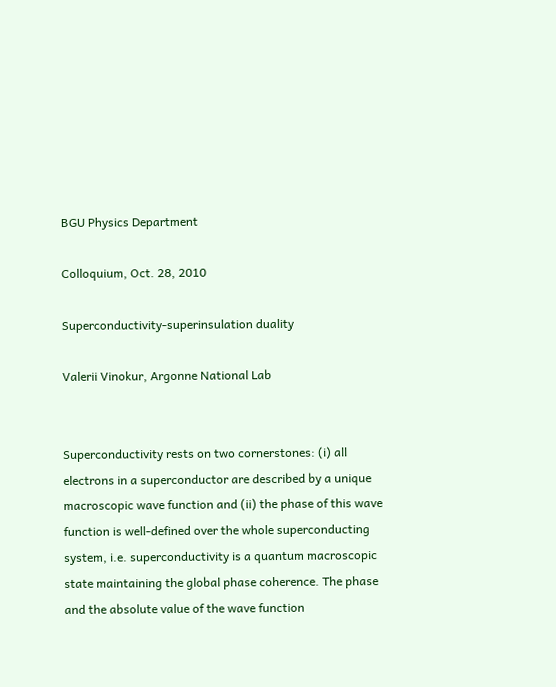BGU Physics Department

Colloquium, Oct. 28, 2010

Superconductivity-superinsulation duality

Valerii Vinokur, Argonne National Lab


Superconductivity rests on two cornerstones: (i) all electrons in a superconductor are described by a unique macroscopic wave function and (ii) the phase of this wave function is well-defined over the whole superconducting system, i.e. superconductivity is a quantum macroscopic state maintaining the global phase coherence. The phase and the absolute value of the wave function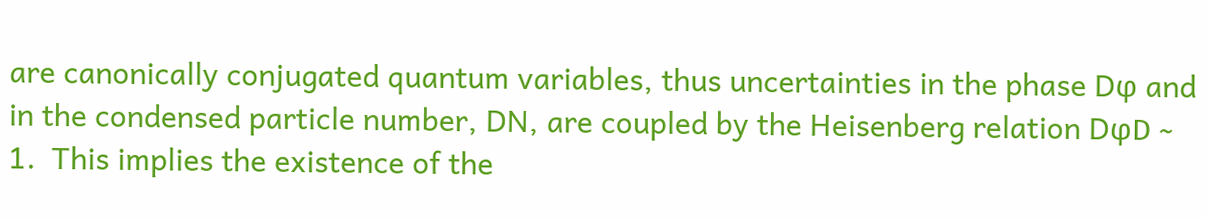are canonically conjugated quantum variables, thus uncertainties in the phase Dφ and in the condensed particle number, DN, are coupled by the Heisenberg relation DφD ~ 1.  This implies the existence of the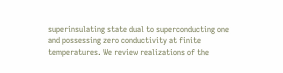superinsulating state dual to superconducting one and possessing zero conductivity at finite temperatures. We review realizations of the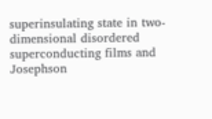superinsulating state in two-dimensional disordered superconducting films and Josephson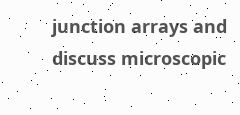junction arrays and discuss microscopic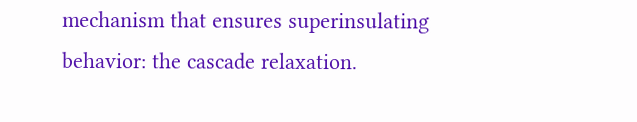mechanism that ensures superinsulating behavior: the cascade relaxation.